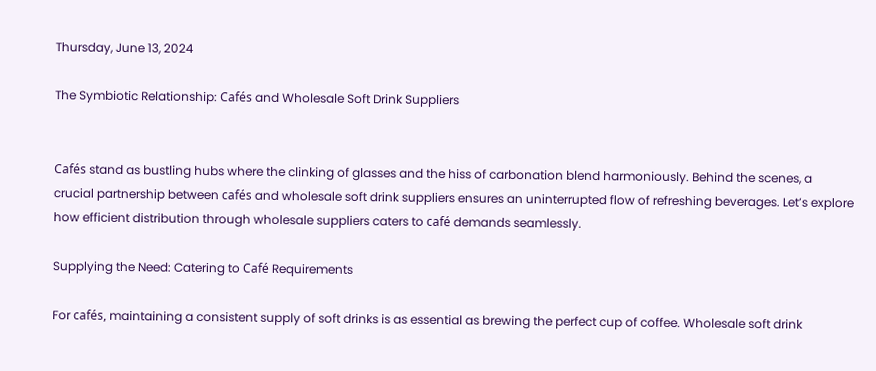Thursday, June 13, 2024

The Symbiotic Relationship: Cafés and Wholesale Soft Drink Suppliers


Cafés stand as bustling hubs where the clinking of glasses and the hiss of carbonation blend harmoniously. Behind the scenes, a crucial partnership between cafés and wholesale soft drink suppliers ensures an uninterrupted flow of refreshing beverages. Let’s explore how efficient distribution through wholesale suppliers caters to café demands seamlessly.

Supplying the Need: Catering to Café Requirements

For cafés, maintaining a consistent supply of soft drinks is as essential as brewing the perfect cup of coffee. Wholesale soft drink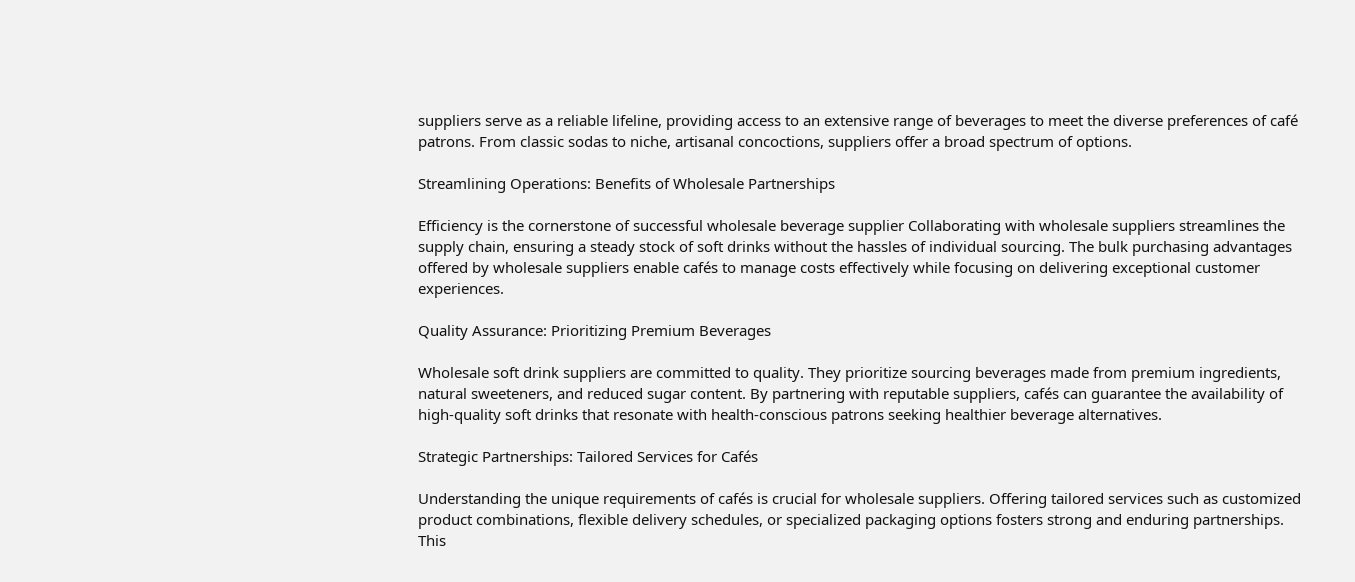suppliers serve as a reliable lifeline, providing access to an extensive range of beverages to meet the diverse preferences of café patrons. From classic sodas to niche, artisanal concoctions, suppliers offer a broad spectrum of options.

Streamlining Operations: Benefits of Wholesale Partnerships

Efficiency is the cornerstone of successful wholesale beverage supplier Collaborating with wholesale suppliers streamlines the supply chain, ensuring a steady stock of soft drinks without the hassles of individual sourcing. The bulk purchasing advantages offered by wholesale suppliers enable cafés to manage costs effectively while focusing on delivering exceptional customer experiences.

Quality Assurance: Prioritizing Premium Beverages

Wholesale soft drink suppliers are committed to quality. They prioritize sourcing beverages made from premium ingredients, natural sweeteners, and reduced sugar content. By partnering with reputable suppliers, cafés can guarantee the availability of high-quality soft drinks that resonate with health-conscious patrons seeking healthier beverage alternatives.

Strategic Partnerships: Tailored Services for Cafés

Understanding the unique requirements of cafés is crucial for wholesale suppliers. Offering tailored services such as customized product combinations, flexible delivery schedules, or specialized packaging options fosters strong and enduring partnerships. This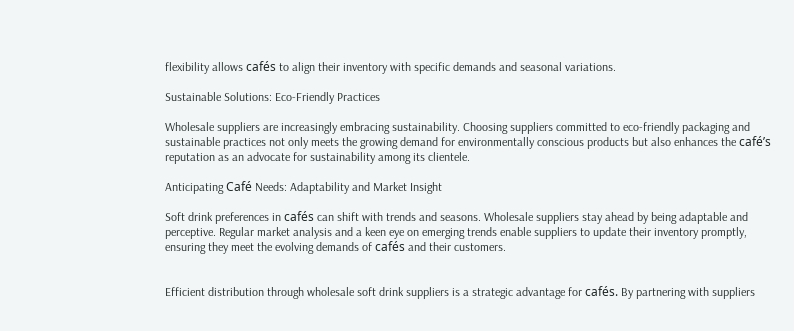flexibility allows cafés to align their inventory with specific demands and seasonal variations.

Sustainable Solutions: Eco-Friendly Practices

Wholesale suppliers are increasingly embracing sustainability. Choosing suppliers committed to eco-friendly packaging and sustainable practices not only meets the growing demand for environmentally conscious products but also enhances the café’s reputation as an advocate for sustainability among its clientele.

Anticipating Café Needs: Adaptability and Market Insight

Soft drink preferences in cafés can shift with trends and seasons. Wholesale suppliers stay ahead by being adaptable and perceptive. Regular market analysis and a keen eye on emerging trends enable suppliers to update their inventory promptly, ensuring they meet the evolving demands of cafés and their customers.


Efficient distribution through wholesale soft drink suppliers is a strategic advantage for cafés. By partnering with suppliers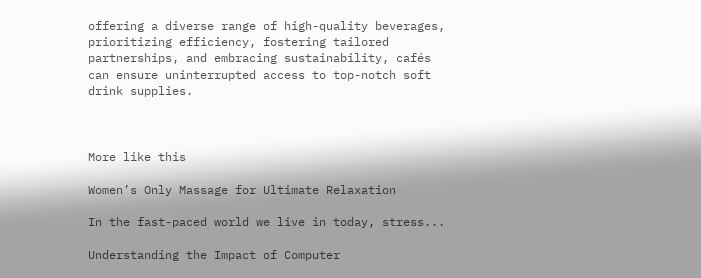offering a diverse range of high-quality beverages, prioritizing efficiency, fostering tailored partnerships, and embracing sustainability, cafés can ensure uninterrupted access to top-notch soft drink supplies.



More like this

Women’s Only Massage for Ultimate Relaxation

In the fast-paced world we live in today, stress...

Understanding the Impact of Computer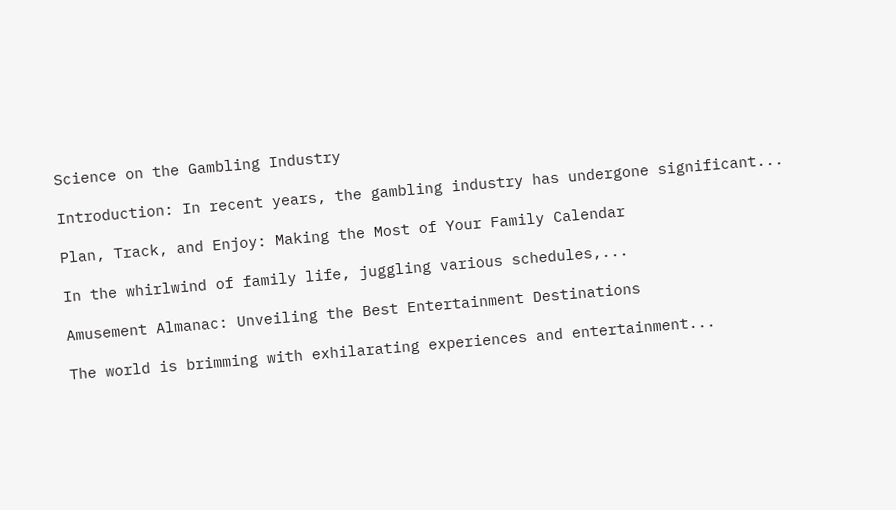Science on the Gambling Industry

Introduction: In recent years, the gambling industry has undergone significant...

Plan, Track, and Enjoy: Making the Most of Your Family Calendar

In the whirlwind of family life, juggling various schedules,...

Amusement Almanac: Unveiling the Best Entertainment Destinations

The world is brimming with exhilarating experiences and entertainment...